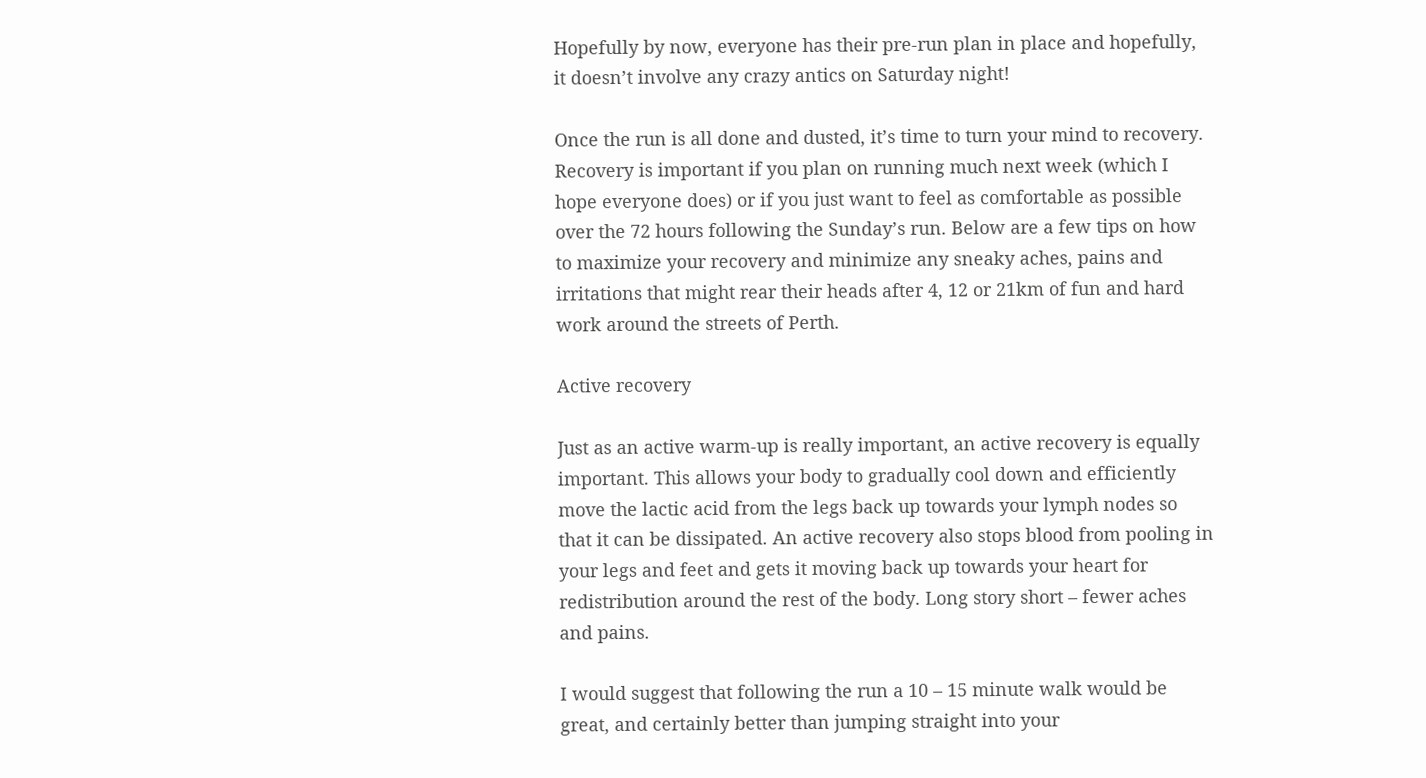Hopefully by now, everyone has their pre-run plan in place and hopefully, it doesn’t involve any crazy antics on Saturday night!

Once the run is all done and dusted, it’s time to turn your mind to recovery. Recovery is important if you plan on running much next week (which I hope everyone does) or if you just want to feel as comfortable as possible over the 72 hours following the Sunday’s run. Below are a few tips on how to maximize your recovery and minimize any sneaky aches, pains and irritations that might rear their heads after 4, 12 or 21km of fun and hard work around the streets of Perth.

Active recovery

Just as an active warm-up is really important, an active recovery is equally important. This allows your body to gradually cool down and efficiently move the lactic acid from the legs back up towards your lymph nodes so that it can be dissipated. An active recovery also stops blood from pooling in your legs and feet and gets it moving back up towards your heart for redistribution around the rest of the body. Long story short – fewer aches and pains.

I would suggest that following the run a 10 – 15 minute walk would be great, and certainly better than jumping straight into your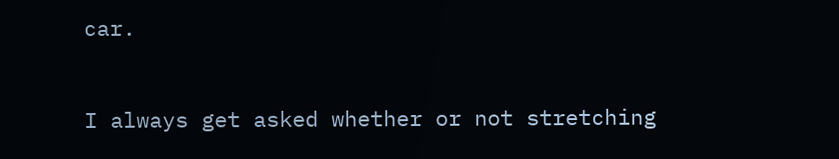car.


I always get asked whether or not stretching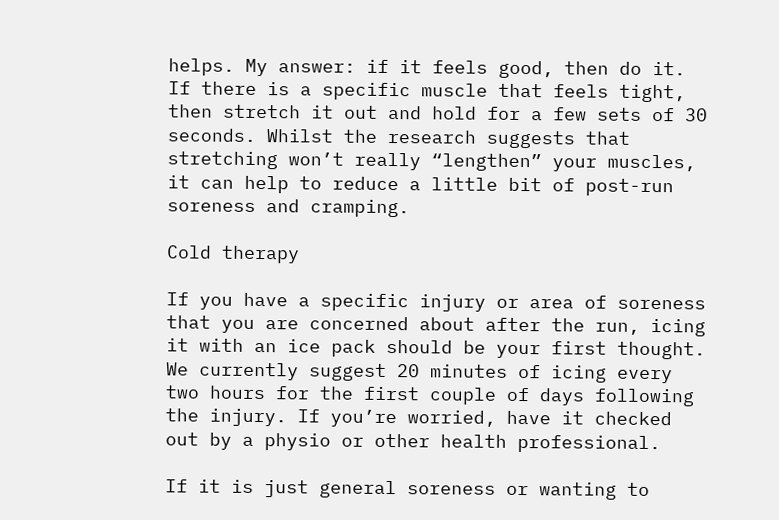helps. My answer: if it feels good, then do it. If there is a specific muscle that feels tight, then stretch it out and hold for a few sets of 30 seconds. Whilst the research suggests that stretching won’t really “lengthen” your muscles, it can help to reduce a little bit of post-run soreness and cramping.

Cold therapy

If you have a specific injury or area of soreness that you are concerned about after the run, icing it with an ice pack should be your first thought. We currently suggest 20 minutes of icing every two hours for the first couple of days following the injury. If you’re worried, have it checked out by a physio or other health professional.

If it is just general soreness or wanting to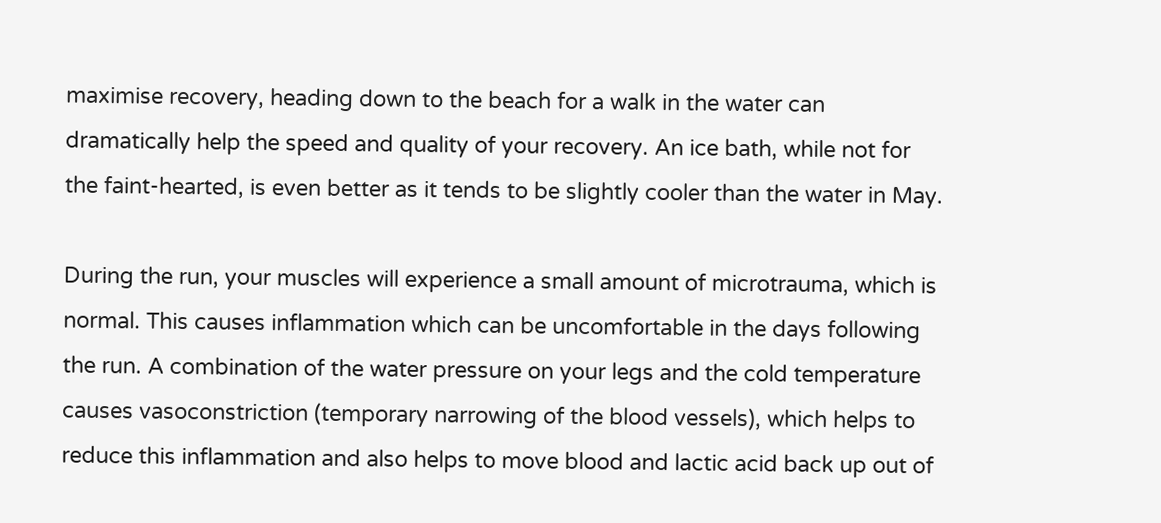maximise recovery, heading down to the beach for a walk in the water can dramatically help the speed and quality of your recovery. An ice bath, while not for the faint-hearted, is even better as it tends to be slightly cooler than the water in May.

During the run, your muscles will experience a small amount of microtrauma, which is normal. This causes inflammation which can be uncomfortable in the days following the run. A combination of the water pressure on your legs and the cold temperature causes vasoconstriction (temporary narrowing of the blood vessels), which helps to reduce this inflammation and also helps to move blood and lactic acid back up out of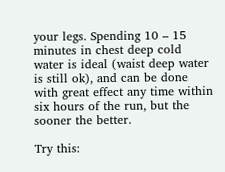your legs. Spending 10 – 15 minutes in chest deep cold water is ideal (waist deep water is still ok), and can be done with great effect any time within six hours of the run, but the sooner the better.

Try this: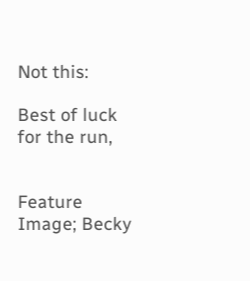Not this:

Best of luck for the run,


Feature Image; Becky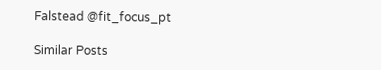Falstead @fit_focus_pt

Similar Posts